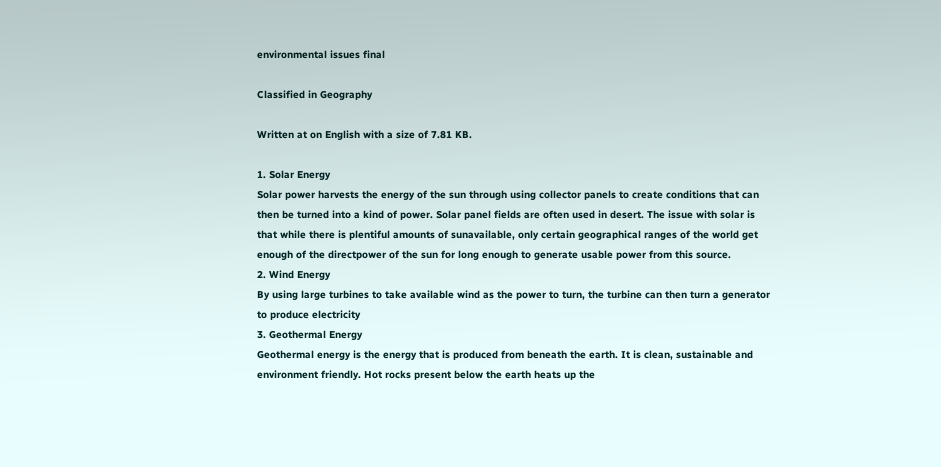environmental issues final

Classified in Geography

Written at on English with a size of 7.81 KB.

1. Solar Energy
Solar power harvests the energy of the sun through using collector panels to create conditions that can then be turned into a kind of power. Solar panel fields are often used in desert. The issue with solar is that while there is plentiful amounts of sunavailable, only certain geographical ranges of the world get enough of the directpower of the sun for long enough to generate usable power from this source.
2. Wind Energy
By using large turbines to take available wind as the power to turn, the turbine can then turn a generator to produce electricity
3. Geothermal Energy
Geothermal energy is the energy that is produced from beneath the earth. It is clean, sustainable and environment friendly. Hot rocks present below the earth heats up the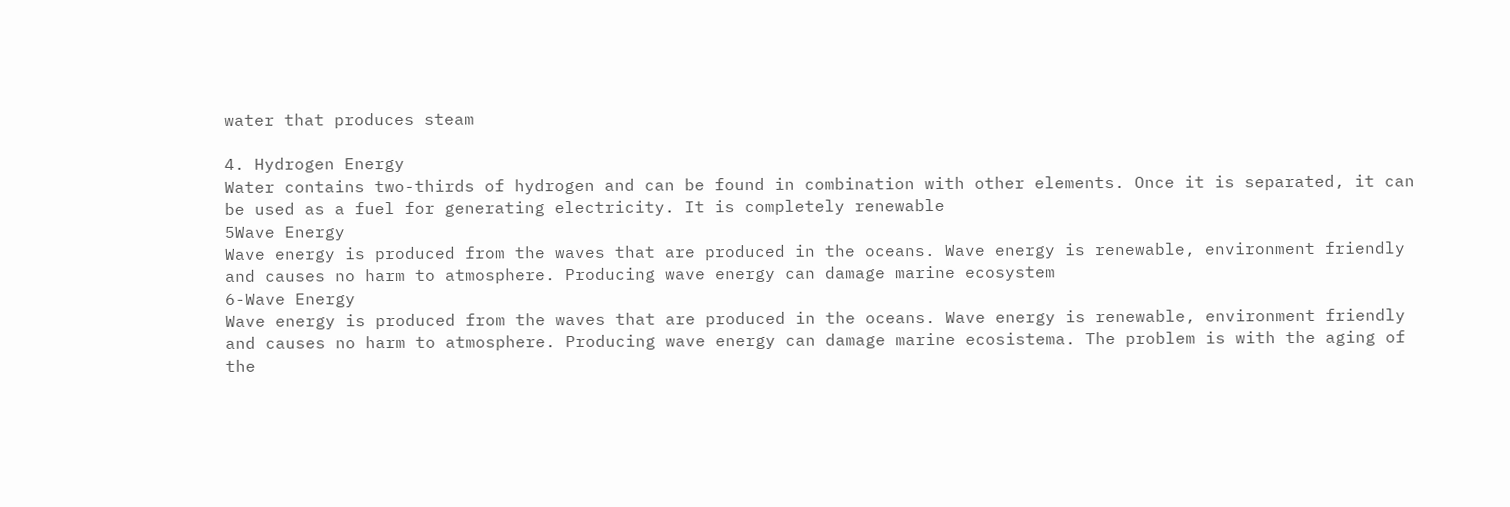water that produces steam

4. Hydrogen Energy
Water contains two-thirds of hydrogen and can be found in combination with other elements. Once it is separated, it can be used as a fuel for generating electricity. It is completely renewable
5Wave Energy
Wave energy is produced from the waves that are produced in the oceans. Wave energy is renewable, environment friendly and causes no harm to atmosphere. Producing wave energy can damage marine ecosystem
6-Wave Energy
Wave energy is produced from the waves that are produced in the oceans. Wave energy is renewable, environment friendly and causes no harm to atmosphere. Producing wave energy can damage marine ecosistema. The problem is with the aging of the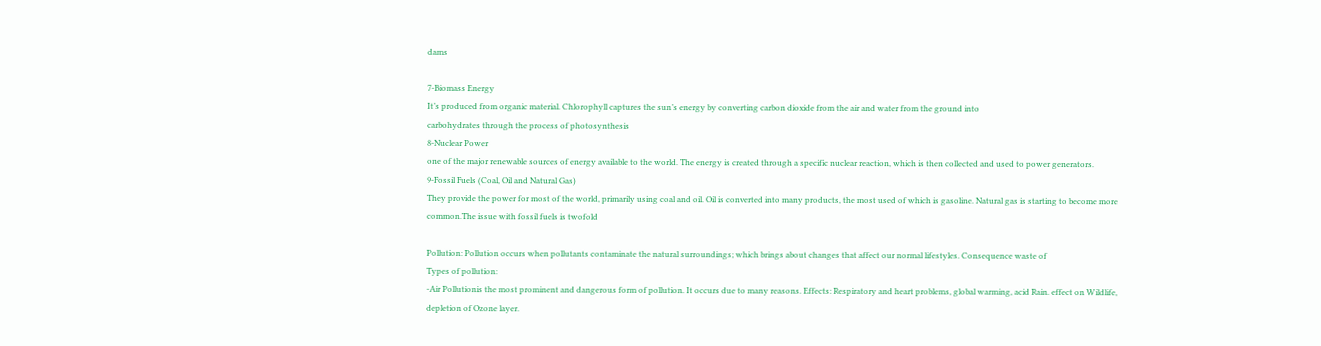dams

7-Biomass Energy
It’s produced from organic material. Chlorophyll captures the sun’s energy by converting carbon dioxide from the air and water from the ground into
carbohydrates through the process of photosynthesis
8-Nuclear Power
one of the major renewable sources of energy available to the world. The energy is created through a specific nuclear reaction, which is then collected and used to power generators.
9-Fossil Fuels (Coal, Oil and Natural Gas)
They provide the power for most of the world, primarily using coal and oil. Oil is converted into many products, the most used of which is gasoline. Natural gas is starting to become more common.The issue with fossil fuels is twofold

Pollution: Pollution occurs when pollutants contaminate the natural surroundings; which brings about changes that affect our normal lifestyles. Consequence waste of
Types of pollution:
-Air Pollutionis the most prominent and dangerous form of pollution. It occurs due to many reasons. Effects: Respiratory and heart problems, global warming, acid Rain. effect on Wildlife, depletion of Ozone layer.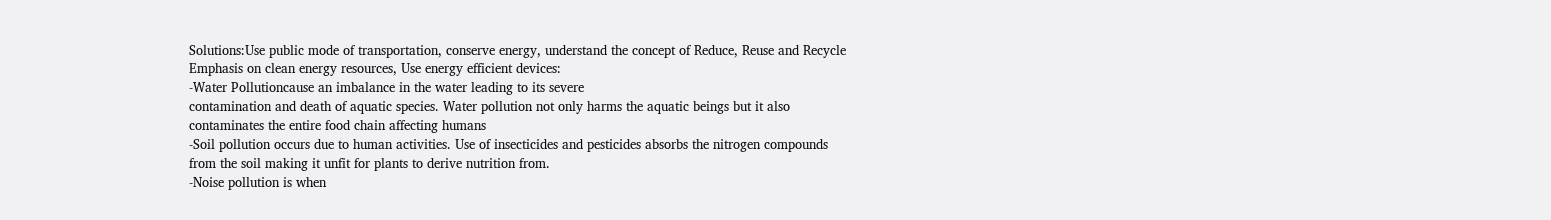Solutions:Use public mode of transportation, conserve energy, understand the concept of Reduce, Reuse and Recycle Emphasis on clean energy resources, Use energy efficient devices:
-Water Pollutioncause an imbalance in the water leading to its severe
contamination and death of aquatic species. Water pollution not only harms the aquatic beings but it also contaminates the entire food chain affecting humans
-Soil pollution occurs due to human activities. Use of insecticides and pesticides absorbs the nitrogen compounds from the soil making it unfit for plants to derive nutrition from.
-Noise pollution is when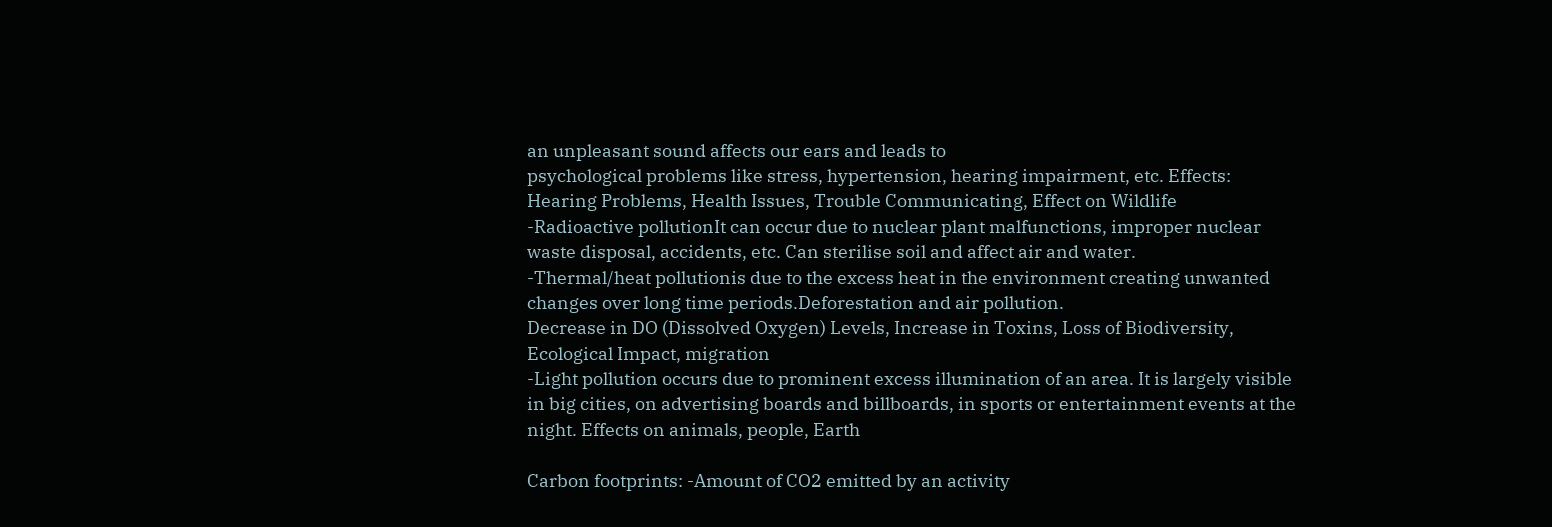an unpleasant sound affects our ears and leads to
psychological problems like stress, hypertension, hearing impairment, etc. Effects:
Hearing Problems, Health Issues, Trouble Communicating, Effect on Wildlife
-Radioactive pollutionIt can occur due to nuclear plant malfunctions, improper nuclear waste disposal, accidents, etc. Can sterilise soil and affect air and water.
-Thermal/heat pollutionis due to the excess heat in the environment creating unwanted changes over long time periods.Deforestation and air pollution.
Decrease in DO (Dissolved Oxygen) Levels, Increase in Toxins, Loss of Biodiversity, Ecological Impact, migration
-Light pollution occurs due to prominent excess illumination of an area. It is largely visible in big cities, on advertising boards and billboards, in sports or entertainment events at the night. Effects on animals, people, Earth

Carbon footprints: -Amount of CO2 emitted by an activity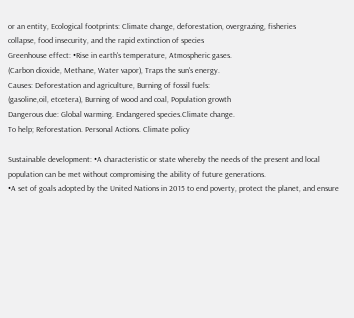or an entity, Ecological footprints: Climate change, deforestation, overgrazing, fisheries
collapse, food insecurity, and the rapid extinction of species
Greenhouse effect: •Rise in earth's temperature, Atmospheric gases.
(Carbon dioxide, Methane, Water vapor), Traps the sun's energy.
Causes: Deforestation and agriculture, Burning of fossil fuels:
(gasoline,oil, etcetera), Burning of wood and coal, Population growth
Dangerous due: Global warming. Endangered species.Climate change.
To help; Reforestation. Personal Actions. Climate policy

Sustainable development: •A characteristic or state whereby the needs of the present and local population can be met without compromising the ability of future generations.
•A set of goals adopted by the United Nations in 2015 to end poverty, protect the planet, and ensure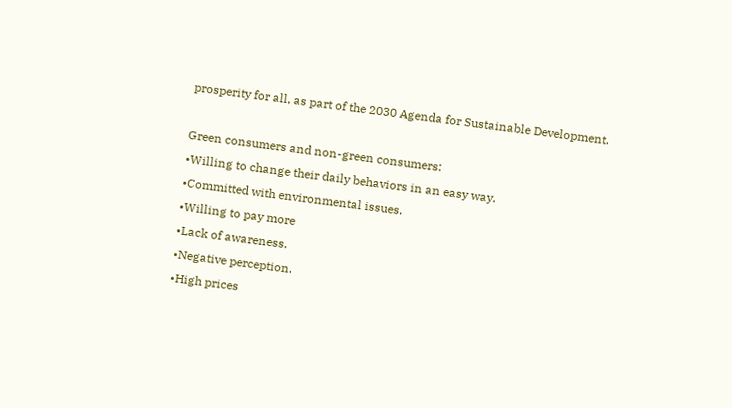prosperity for all, as part of the 2030 Agenda for Sustainable Development.

Green consumers and non-green consumers:
•Willing to change their daily behaviors in an easy way.
•Committed with environmental issues.
•Willing to pay more
•Lack of awareness.
•Negative perception.
•High prices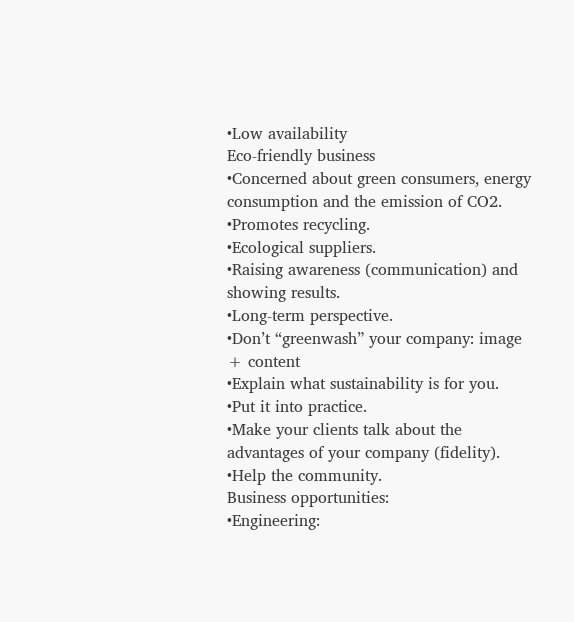•Low availability
Eco-friendly business
•Concerned about green consumers, energy consumption and the emission of CO2.
•Promotes recycling.
•Ecological suppliers.
•Raising awareness (communication) and showing results.
•Long-term perspective.
•Don’t “greenwash” your company: image + content
•Explain what sustainability is for you.
•Put it into practice.
•Make your clients talk about the advantages of your company (fidelity).
•Help the community.
Business opportunities:
•Engineering: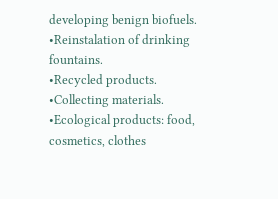developing benign biofuels.
•Reinstalation of drinking fountains.
•Recycled products.
•Collecting materials.
•Ecological products: food, cosmetics, clothes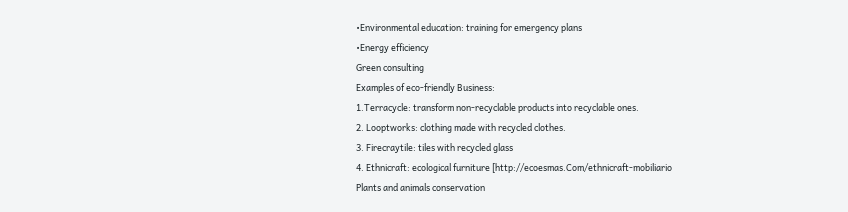•Environmental education: training for emergency plans
•Energy efficiency
Green consulting
Examples of eco-friendly Business:
1.Terracycle: transform non-recyclable products into recyclable ones.
2. Looptworks: clothing made with recycled clothes.
3. Firecraytile: tiles with recycled glass
4. Ethnicraft: ecological furniture [http://ecoesmas.Com/ethnicraft-mobiliario
Plants and animals conservation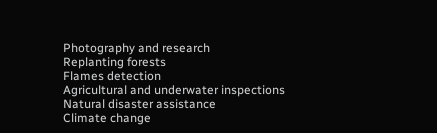Photography and research
Replanting forests
Flames detection
Agricultural and underwater inspections
Natural disaster assistance
Climate change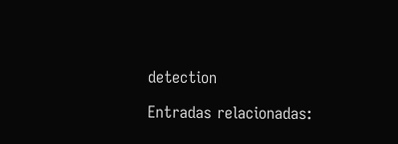detection

Entradas relacionadas: